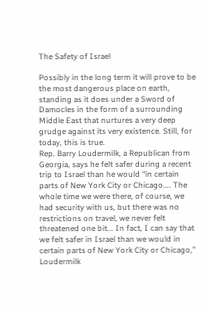The Safety of Israel

Possibly in the long term it will prove to be the most dangerous place on earth, standing as it does under a Sword of Damocles in the form of a surrounding Middle East that nurtures a very deep grudge against its very existence. Still, for today, this is true.
Rep. Barry Loudermilk, a Republican from Georgia, says he felt safer during a recent trip to Israel than he would “in certain parts of New York City or Chicago.... The whole time we were there, of course, we had security with us, but there was no restrictions on travel, we never felt threatened one bit... In fact, I can say that we felt safer in Israel than we would in certain parts of New York City or Chicago,” Loudermilk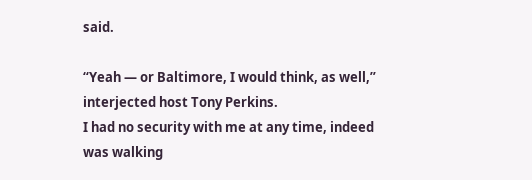said.

“Yeah — or Baltimore, I would think, as well,” interjected host Tony Perkins.
I had no security with me at any time, indeed was walking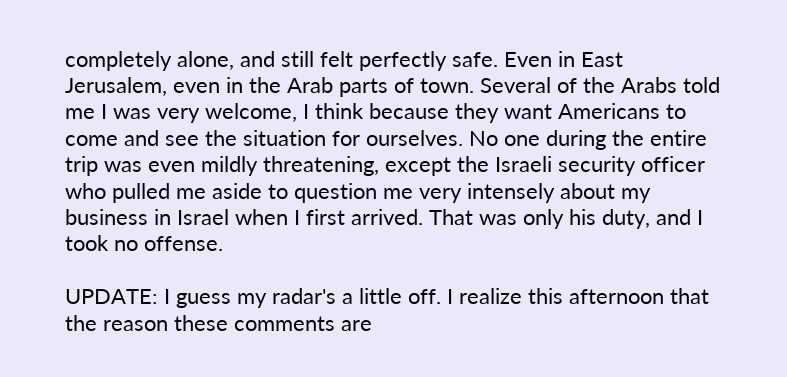completely alone, and still felt perfectly safe. Even in East Jerusalem, even in the Arab parts of town. Several of the Arabs told me I was very welcome, I think because they want Americans to come and see the situation for ourselves. No one during the entire trip was even mildly threatening, except the Israeli security officer who pulled me aside to question me very intensely about my business in Israel when I first arrived. That was only his duty, and I took no offense.

UPDATE: I guess my radar's a little off. I realize this afternoon that the reason these comments are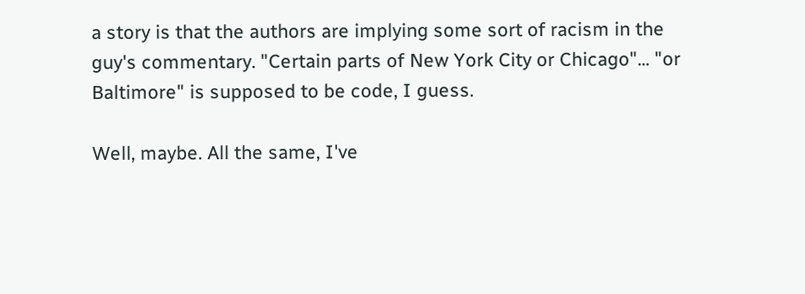a story is that the authors are implying some sort of racism in the guy's commentary. "Certain parts of New York City or Chicago"... "or Baltimore" is supposed to be code, I guess.

Well, maybe. All the same, I've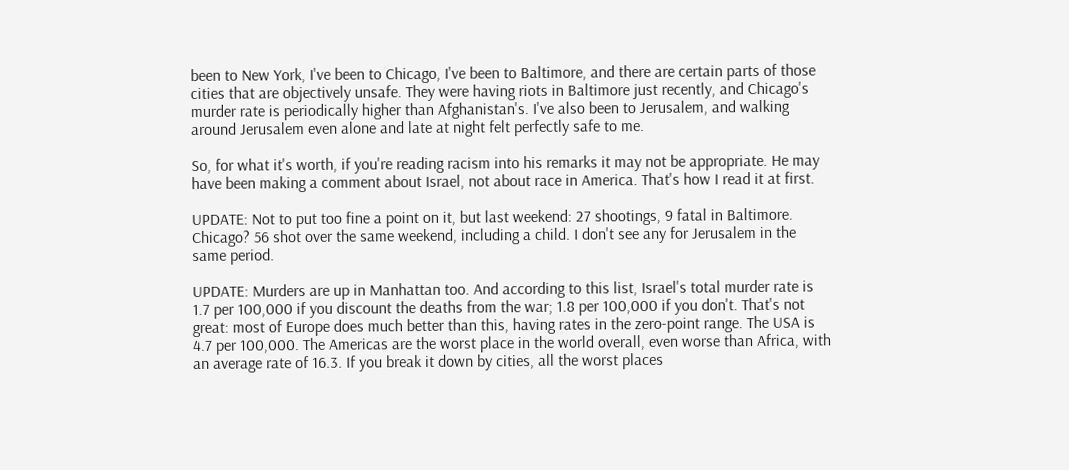been to New York, I've been to Chicago, I've been to Baltimore, and there are certain parts of those cities that are objectively unsafe. They were having riots in Baltimore just recently, and Chicago's murder rate is periodically higher than Afghanistan's. I've also been to Jerusalem, and walking around Jerusalem even alone and late at night felt perfectly safe to me.

So, for what it's worth, if you're reading racism into his remarks it may not be appropriate. He may have been making a comment about Israel, not about race in America. That's how I read it at first.

UPDATE: Not to put too fine a point on it, but last weekend: 27 shootings, 9 fatal in Baltimore. Chicago? 56 shot over the same weekend, including a child. I don't see any for Jerusalem in the same period.

UPDATE: Murders are up in Manhattan too. And according to this list, Israel's total murder rate is 1.7 per 100,000 if you discount the deaths from the war; 1.8 per 100,000 if you don't. That's not great: most of Europe does much better than this, having rates in the zero-point range. The USA is 4.7 per 100,000. The Americas are the worst place in the world overall, even worse than Africa, with an average rate of 16.3. If you break it down by cities, all the worst places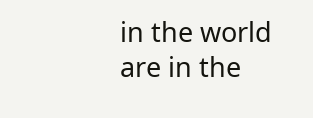in the world are in the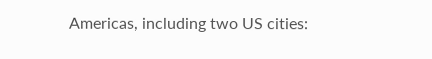Americas, including two US cities: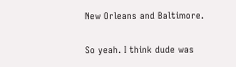New Orleans and Baltimore.

So yeah. I think dude was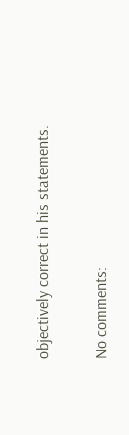objectively correct in his statements.

No comments: